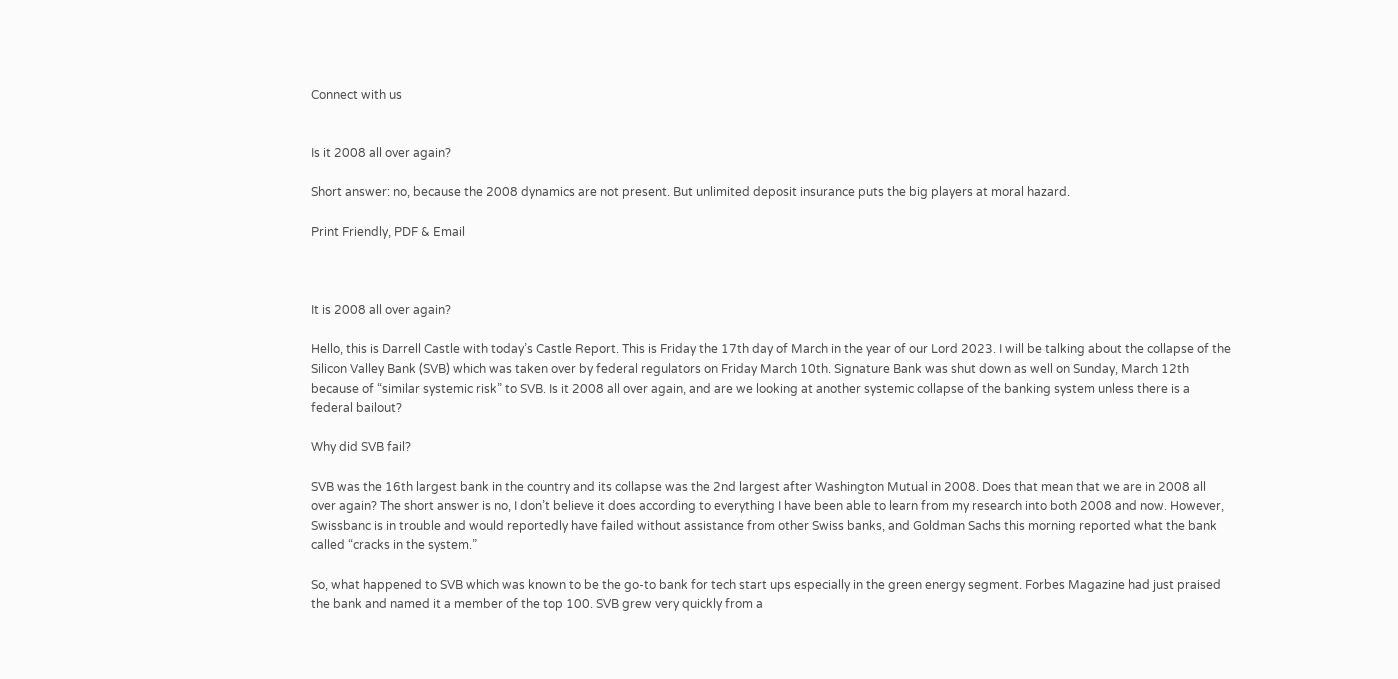Connect with us


Is it 2008 all over again?

Short answer: no, because the 2008 dynamics are not present. But unlimited deposit insurance puts the big players at moral hazard.

Print Friendly, PDF & Email



It is 2008 all over again?

Hello, this is Darrell Castle with today’s Castle Report. This is Friday the 17th day of March in the year of our Lord 2023. I will be talking about the collapse of the Silicon Valley Bank (SVB) which was taken over by federal regulators on Friday March 10th. Signature Bank was shut down as well on Sunday, March 12th because of “similar systemic risk” to SVB. Is it 2008 all over again, and are we looking at another systemic collapse of the banking system unless there is a federal bailout?

Why did SVB fail?

SVB was the 16th largest bank in the country and its collapse was the 2nd largest after Washington Mutual in 2008. Does that mean that we are in 2008 all over again? The short answer is no, I don’t believe it does according to everything I have been able to learn from my research into both 2008 and now. However, Swissbanc is in trouble and would reportedly have failed without assistance from other Swiss banks, and Goldman Sachs this morning reported what the bank called “cracks in the system.”

So, what happened to SVB which was known to be the go-to bank for tech start ups especially in the green energy segment. Forbes Magazine had just praised the bank and named it a member of the top 100. SVB grew very quickly from a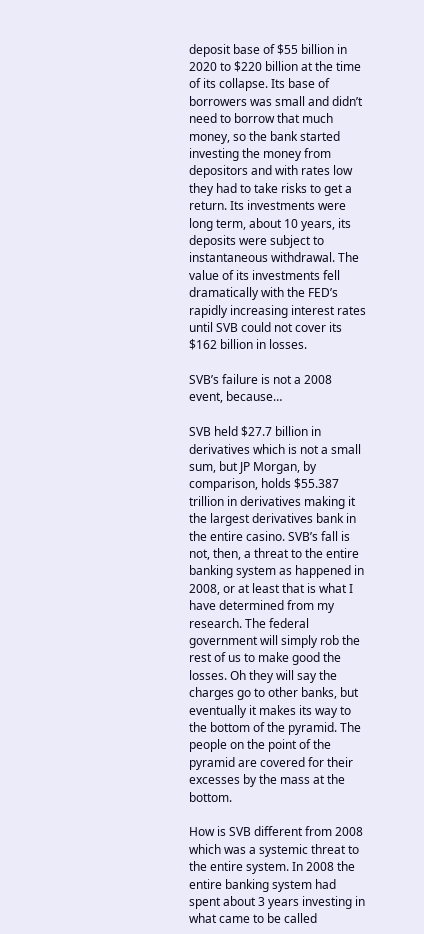deposit base of $55 billion in 2020 to $220 billion at the time of its collapse. Its base of borrowers was small and didn’t need to borrow that much money, so the bank started investing the money from depositors and with rates low they had to take risks to get a return. Its investments were long term, about 10 years, its deposits were subject to instantaneous withdrawal. The value of its investments fell dramatically with the FED’s rapidly increasing interest rates until SVB could not cover its $162 billion in losses.

SVB’s failure is not a 2008 event, because…

SVB held $27.7 billion in derivatives which is not a small sum, but JP Morgan, by comparison, holds $55.387 trillion in derivatives making it the largest derivatives bank in the entire casino. SVB’s fall is not, then, a threat to the entire banking system as happened in 2008, or at least that is what I have determined from my research. The federal government will simply rob the rest of us to make good the losses. Oh they will say the charges go to other banks, but eventually it makes its way to the bottom of the pyramid. The people on the point of the pyramid are covered for their excesses by the mass at the bottom.

How is SVB different from 2008 which was a systemic threat to the entire system. In 2008 the entire banking system had spent about 3 years investing in what came to be called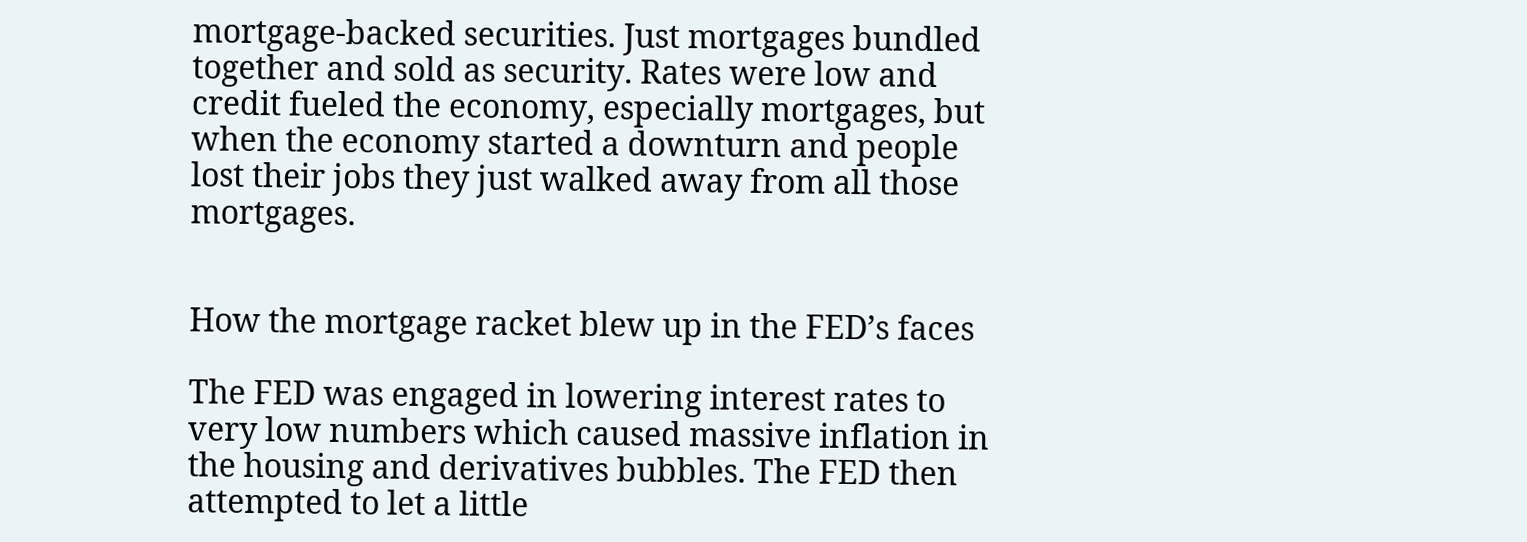mortgage-backed securities. Just mortgages bundled together and sold as security. Rates were low and credit fueled the economy, especially mortgages, but when the economy started a downturn and people lost their jobs they just walked away from all those mortgages.


How the mortgage racket blew up in the FED’s faces

The FED was engaged in lowering interest rates to very low numbers which caused massive inflation in the housing and derivatives bubbles. The FED then attempted to let a little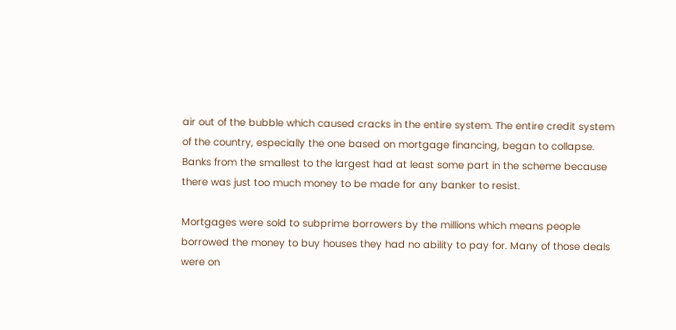air out of the bubble which caused cracks in the entire system. The entire credit system of the country, especially the one based on mortgage financing, began to collapse. Banks from the smallest to the largest had at least some part in the scheme because there was just too much money to be made for any banker to resist.

Mortgages were sold to subprime borrowers by the millions which means people borrowed the money to buy houses they had no ability to pay for. Many of those deals were on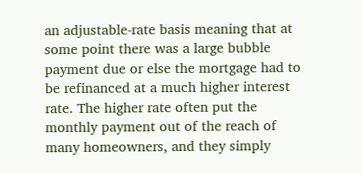an adjustable-rate basis meaning that at some point there was a large bubble payment due or else the mortgage had to be refinanced at a much higher interest rate. The higher rate often put the monthly payment out of the reach of many homeowners, and they simply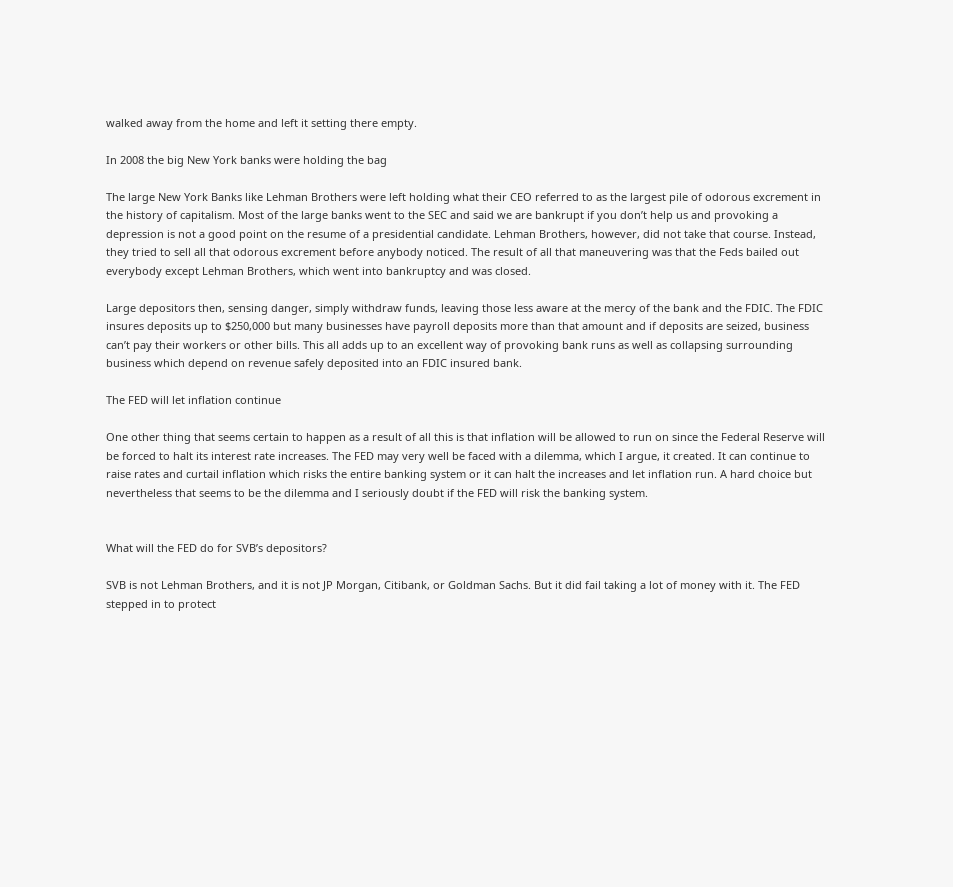walked away from the home and left it setting there empty.

In 2008 the big New York banks were holding the bag

The large New York Banks like Lehman Brothers were left holding what their CEO referred to as the largest pile of odorous excrement in the history of capitalism. Most of the large banks went to the SEC and said we are bankrupt if you don’t help us and provoking a depression is not a good point on the resume of a presidential candidate. Lehman Brothers, however, did not take that course. Instead, they tried to sell all that odorous excrement before anybody noticed. The result of all that maneuvering was that the Feds bailed out everybody except Lehman Brothers, which went into bankruptcy and was closed.

Large depositors then, sensing danger, simply withdraw funds, leaving those less aware at the mercy of the bank and the FDIC. The FDIC insures deposits up to $250,000 but many businesses have payroll deposits more than that amount and if deposits are seized, business can’t pay their workers or other bills. This all adds up to an excellent way of provoking bank runs as well as collapsing surrounding business which depend on revenue safely deposited into an FDIC insured bank.

The FED will let inflation continue

One other thing that seems certain to happen as a result of all this is that inflation will be allowed to run on since the Federal Reserve will be forced to halt its interest rate increases. The FED may very well be faced with a dilemma, which I argue, it created. It can continue to raise rates and curtail inflation which risks the entire banking system or it can halt the increases and let inflation run. A hard choice but nevertheless that seems to be the dilemma and I seriously doubt if the FED will risk the banking system.


What will the FED do for SVB’s depositors?

SVB is not Lehman Brothers, and it is not JP Morgan, Citibank, or Goldman Sachs. But it did fail taking a lot of money with it. The FED stepped in to protect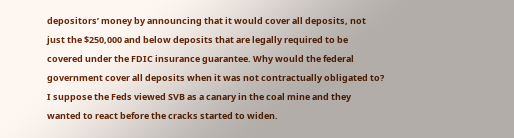depositors’ money by announcing that it would cover all deposits, not just the $250,000 and below deposits that are legally required to be covered under the FDIC insurance guarantee. Why would the federal government cover all deposits when it was not contractually obligated to? I suppose the Feds viewed SVB as a canary in the coal mine and they wanted to react before the cracks started to widen.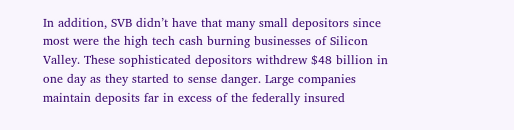In addition, SVB didn’t have that many small depositors since most were the high tech cash burning businesses of Silicon Valley. These sophisticated depositors withdrew $48 billion in one day as they started to sense danger. Large companies maintain deposits far in excess of the federally insured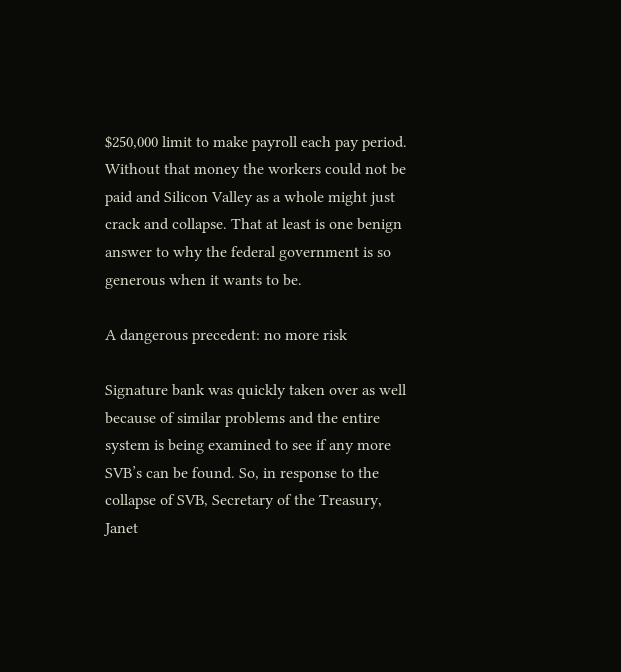$250,000 limit to make payroll each pay period. Without that money the workers could not be paid and Silicon Valley as a whole might just crack and collapse. That at least is one benign answer to why the federal government is so generous when it wants to be.

A dangerous precedent: no more risk

Signature bank was quickly taken over as well because of similar problems and the entire system is being examined to see if any more SVB’s can be found. So, in response to the collapse of SVB, Secretary of the Treasury, Janet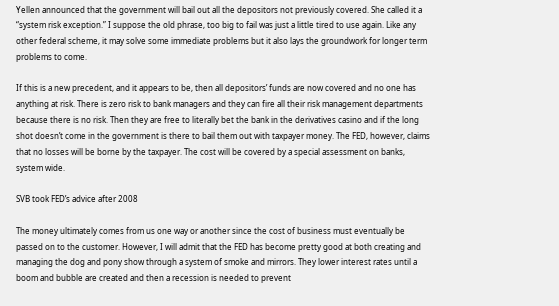Yellen announced that the government will bail out all the depositors not previously covered. She called it a “system risk exception.” I suppose the old phrase, too big to fail was just a little tired to use again. Like any other federal scheme, it may solve some immediate problems but it also lays the groundwork for longer term problems to come.

If this is a new precedent, and it appears to be, then all depositors’ funds are now covered and no one has anything at risk. There is zero risk to bank managers and they can fire all their risk management departments because there is no risk. Then they are free to literally bet the bank in the derivatives casino and if the long shot doesn’t come in the government is there to bail them out with taxpayer money. The FED, however, claims that no losses will be borne by the taxpayer. The cost will be covered by a special assessment on banks, system wide.

SVB took FED’s advice after 2008

The money ultimately comes from us one way or another since the cost of business must eventually be passed on to the customer. However, I will admit that the FED has become pretty good at both creating and managing the dog and pony show through a system of smoke and mirrors. They lower interest rates until a boom and bubble are created and then a recession is needed to prevent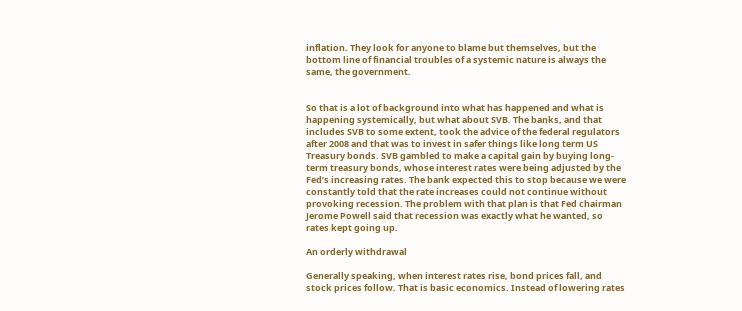inflation. They look for anyone to blame but themselves, but the bottom line of financial troubles of a systemic nature is always the same, the government.


So that is a lot of background into what has happened and what is happening systemically, but what about SVB. The banks, and that includes SVB to some extent, took the advice of the federal regulators after 2008 and that was to invest in safer things like long term US Treasury bonds. SVB gambled to make a capital gain by buying long-term treasury bonds, whose interest rates were being adjusted by the Fed’s increasing rates. The bank expected this to stop because we were constantly told that the rate increases could not continue without provoking recession. The problem with that plan is that Fed chairman Jerome Powell said that recession was exactly what he wanted, so rates kept going up.

An orderly withdrawal

Generally speaking, when interest rates rise, bond prices fall, and stock prices follow. That is basic economics. Instead of lowering rates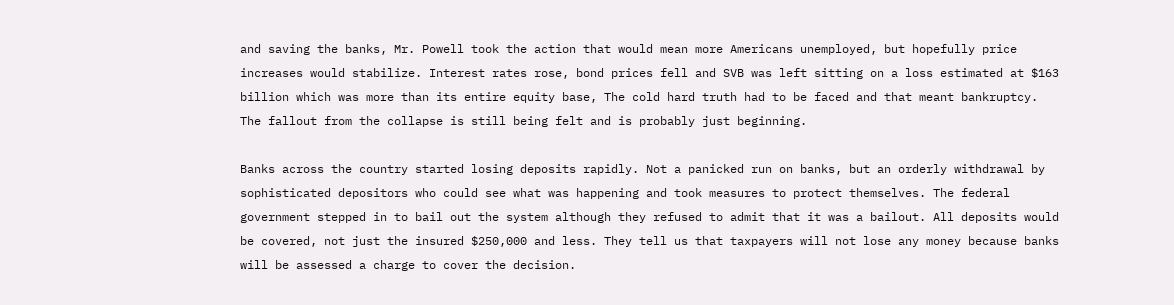and saving the banks, Mr. Powell took the action that would mean more Americans unemployed, but hopefully price increases would stabilize. Interest rates rose, bond prices fell and SVB was left sitting on a loss estimated at $163 billion which was more than its entire equity base, The cold hard truth had to be faced and that meant bankruptcy. The fallout from the collapse is still being felt and is probably just beginning.

Banks across the country started losing deposits rapidly. Not a panicked run on banks, but an orderly withdrawal by sophisticated depositors who could see what was happening and took measures to protect themselves. The federal government stepped in to bail out the system although they refused to admit that it was a bailout. All deposits would be covered, not just the insured $250,000 and less. They tell us that taxpayers will not lose any money because banks will be assessed a charge to cover the decision.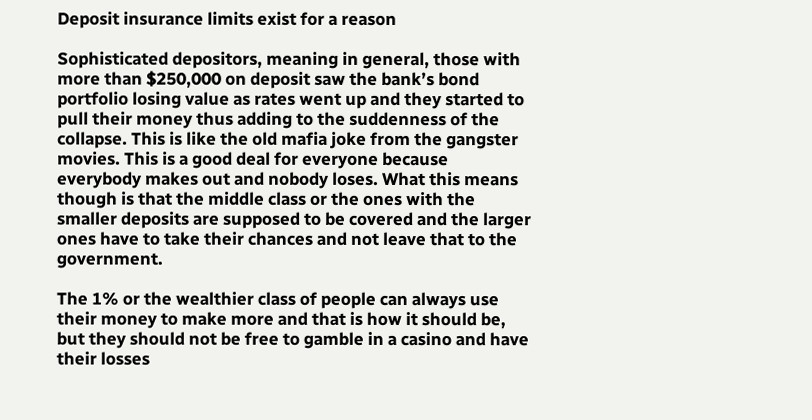Deposit insurance limits exist for a reason

Sophisticated depositors, meaning in general, those with more than $250,000 on deposit saw the bank’s bond portfolio losing value as rates went up and they started to pull their money thus adding to the suddenness of the collapse. This is like the old mafia joke from the gangster movies. This is a good deal for everyone because everybody makes out and nobody loses. What this means though is that the middle class or the ones with the smaller deposits are supposed to be covered and the larger ones have to take their chances and not leave that to the government.

The 1% or the wealthier class of people can always use their money to make more and that is how it should be, but they should not be free to gamble in a casino and have their losses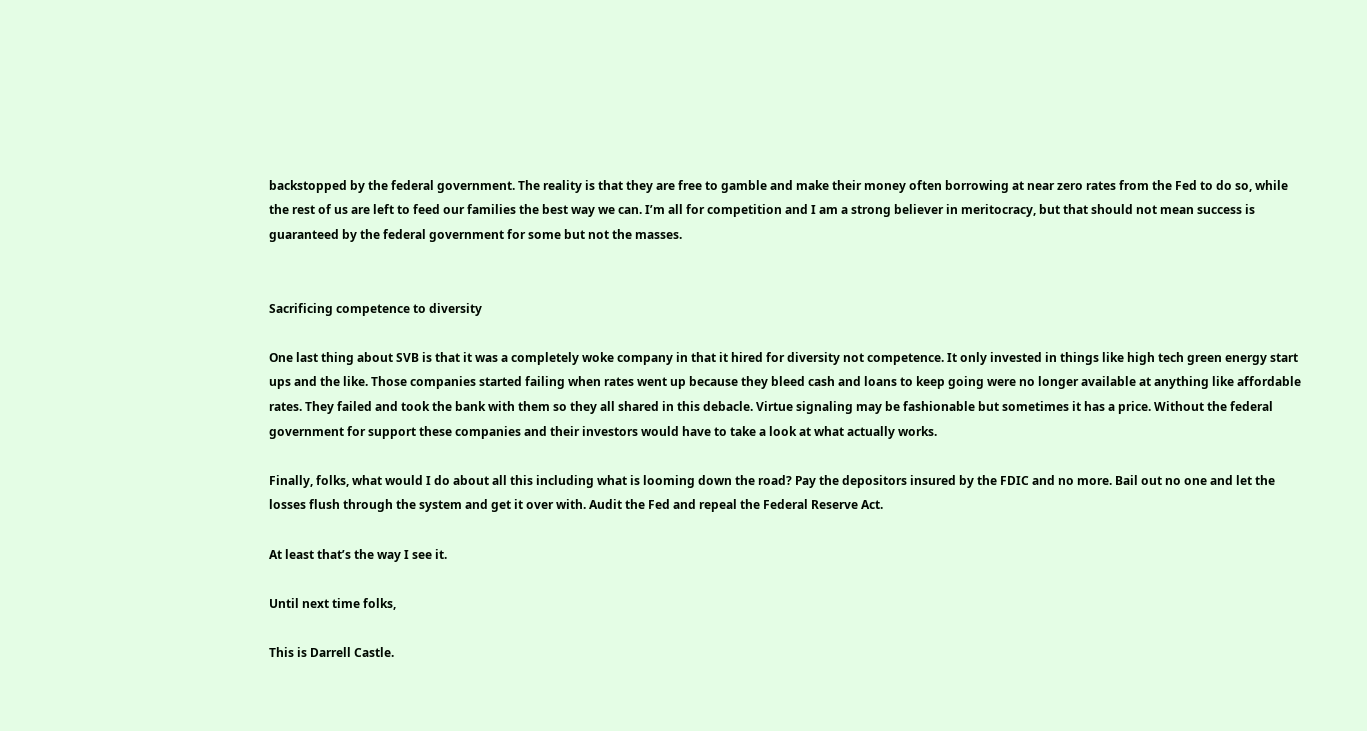backstopped by the federal government. The reality is that they are free to gamble and make their money often borrowing at near zero rates from the Fed to do so, while the rest of us are left to feed our families the best way we can. I’m all for competition and I am a strong believer in meritocracy, but that should not mean success is guaranteed by the federal government for some but not the masses.


Sacrificing competence to diversity

One last thing about SVB is that it was a completely woke company in that it hired for diversity not competence. It only invested in things like high tech green energy start ups and the like. Those companies started failing when rates went up because they bleed cash and loans to keep going were no longer available at anything like affordable rates. They failed and took the bank with them so they all shared in this debacle. Virtue signaling may be fashionable but sometimes it has a price. Without the federal government for support these companies and their investors would have to take a look at what actually works.

Finally, folks, what would I do about all this including what is looming down the road? Pay the depositors insured by the FDIC and no more. Bail out no one and let the losses flush through the system and get it over with. Audit the Fed and repeal the Federal Reserve Act.

At least that’s the way I see it.

Until next time folks,

This is Darrell Castle.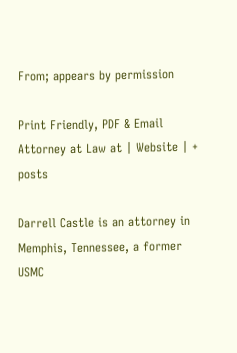From; appears by permission

Print Friendly, PDF & Email
Attorney at Law at | Website | + posts

Darrell Castle is an attorney in Memphis, Tennessee, a former USMC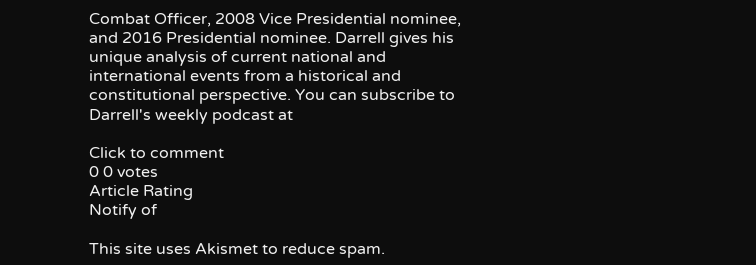Combat Officer, 2008 Vice Presidential nominee, and 2016 Presidential nominee. Darrell gives his unique analysis of current national and international events from a historical and constitutional perspective. You can subscribe to Darrell's weekly podcast at

Click to comment
0 0 votes
Article Rating
Notify of

This site uses Akismet to reduce spam.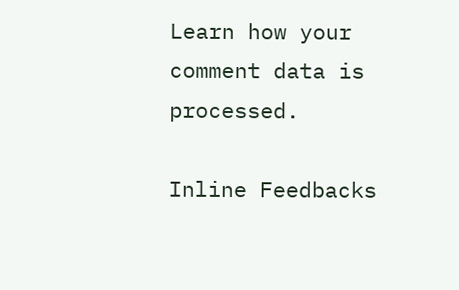Learn how your comment data is processed.

Inline Feedbacks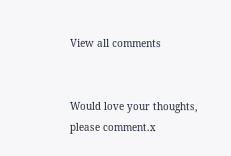View all comments


Would love your thoughts, please comment.x